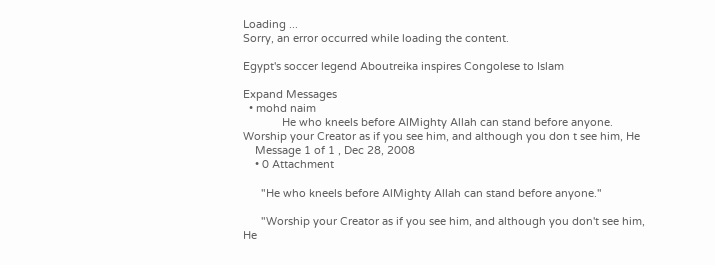Loading ...
Sorry, an error occurred while loading the content.

Egypt's soccer legend Aboutreika inspires Congolese to Islam

Expand Messages
  • mohd naim
             He who kneels before AlMighty Allah can stand before anyone. Worship your Creator as if you see him, and although you don t see him, He
    Message 1 of 1 , Dec 28, 2008
    • 0 Attachment

      "He who kneels before AlMighty Allah can stand before anyone."

      "Worship your Creator as if you see him, and although you don't see him, He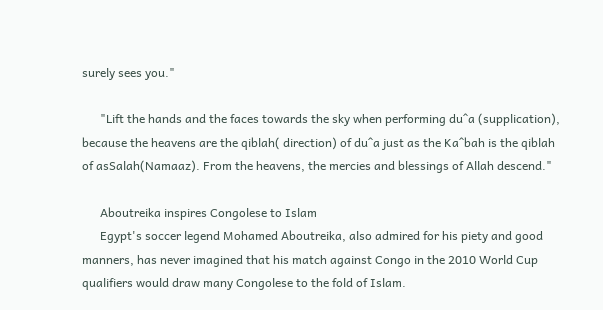surely sees you."

      "Lift the hands and the faces towards the sky when performing du^a (supplication), because the heavens are the qiblah( direction) of du^a just as the Ka^bah is the qiblah of asSalah(Namaaz). From the heavens, the mercies and blessings of Allah descend."

      Aboutreika inspires Congolese to Islam
      Egypt's soccer legend Mohamed Aboutreika, also admired for his piety and good manners, has never imagined that his match against Congo in the 2010 World Cup qualifiers would draw many Congolese to the fold of Islam.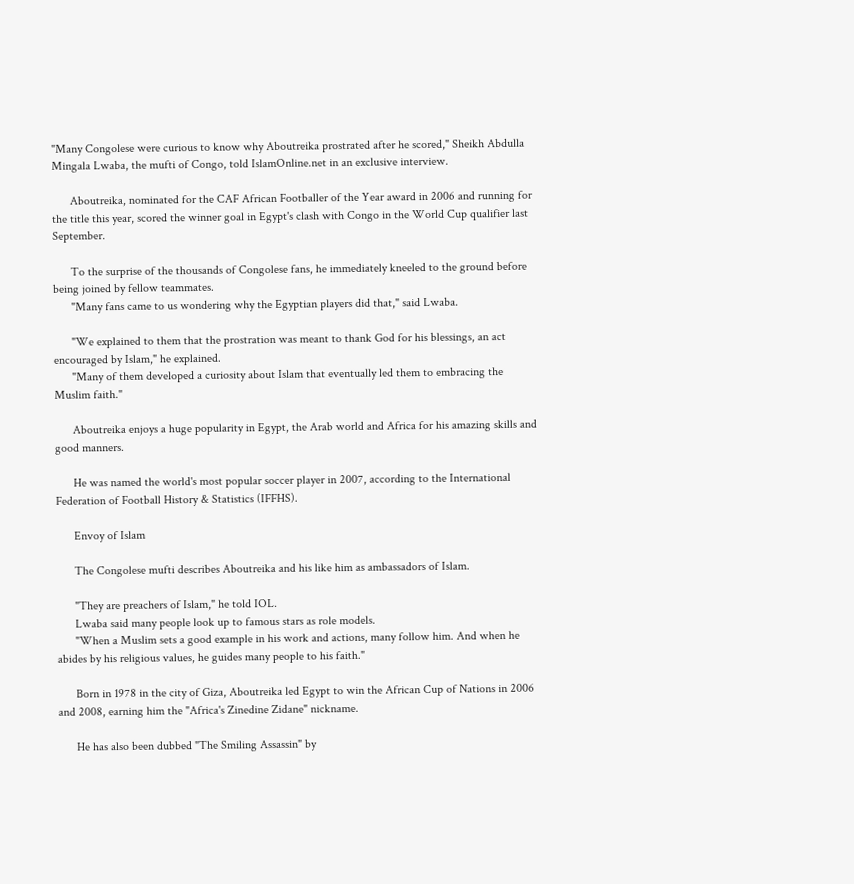"Many Congolese were curious to know why Aboutreika prostrated after he scored," Sheikh Abdulla Mingala Lwaba, the mufti of Congo, told IslamOnline.net in an exclusive interview.

      Aboutreika, nominated for the CAF African Footballer of the Year award in 2006 and running for the title this year, scored the winner goal in Egypt's clash with Congo in the World Cup qualifier last September.

      To the surprise of the thousands of Congolese fans, he immediately kneeled to the ground before being joined by fellow teammates.
      "Many fans came to us wondering why the Egyptian players did that," said Lwaba.

      "We explained to them that the prostration was meant to thank God for his blessings, an act encouraged by Islam," he explained.
      "Many of them developed a curiosity about Islam that eventually led them to embracing the Muslim faith."

      Aboutreika enjoys a huge popularity in Egypt, the Arab world and Africa for his amazing skills and good manners.

      He was named the world's most popular soccer player in 2007, according to the International Federation of Football History & Statistics (IFFHS).

      Envoy of Islam

      The Congolese mufti describes Aboutreika and his like him as ambassadors of Islam.

      "They are preachers of Islam," he told IOL.
      Lwaba said many people look up to famous stars as role models.
      "When a Muslim sets a good example in his work and actions, many follow him. And when he abides by his religious values, he guides many people to his faith."

      Born in 1978 in the city of Giza, Aboutreika led Egypt to win the African Cup of Nations in 2006 and 2008, earning him the "Africa's Zinedine Zidane" nickname.

      He has also been dubbed "The Smiling Assassin" by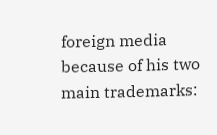foreign media because of his two main trademarks: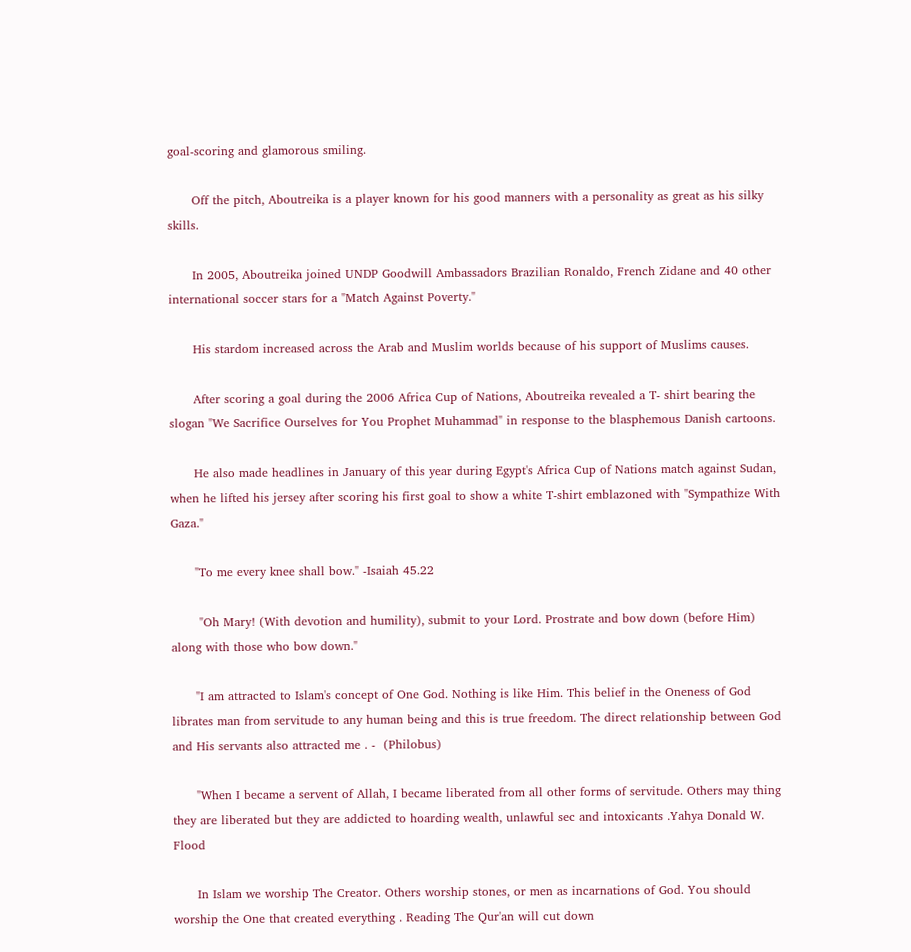goal-scoring and glamorous smiling.

      Off the pitch, Aboutreika is a player known for his good manners with a personality as great as his silky skills.

      In 2005, Aboutreika joined UNDP Goodwill Ambassadors Brazilian Ronaldo, French Zidane and 40 other international soccer stars for a "Match Against Poverty."

      His stardom increased across the Arab and Muslim worlds because of his support of Muslims causes.

      After scoring a goal during the 2006 Africa Cup of Nations, Aboutreika revealed a T- shirt bearing the slogan "We Sacrifice Ourselves for You Prophet Muhammad" in response to the blasphemous Danish cartoons.

      He also made headlines in January of this year during Egypt's Africa Cup of Nations match against Sudan, when he lifted his jersey after scoring his first goal to show a white T-shirt emblazoned with "Sympathize With Gaza."

      "To me every knee shall bow." -Isaiah 45.22

       "Oh Mary! (With devotion and humility), submit to your Lord. Prostrate and bow down (before Him) along with those who bow down."

      "I am attracted to Islam's concept of One God. Nothing is like Him. This belief in the Oneness of God librates man from servitude to any human being and this is true freedom. The direct relationship between God and His servants also attracted me . -  (Philobus)

      "When I became a servent of Allah, I became liberated from all other forms of servitude. Others may thing they are liberated but they are addicted to hoarding wealth, unlawful sec and intoxicants .Yahya Donald W. Flood

      In Islam we worship The Creator. Others worship stones, or men as incarnations of God. You should worship the One that created everything . Reading The Qur'an will cut down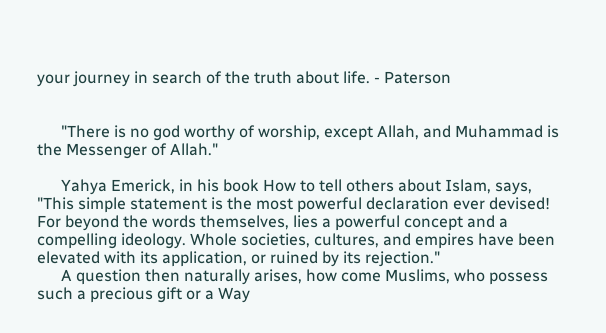your journey in search of the truth about life. - Paterson


      "There is no god worthy of worship, except Allah, and Muhammad is the Messenger of Allah."

      Yahya Emerick, in his book How to tell others about Islam, says, "This simple statement is the most powerful declaration ever devised! For beyond the words themselves, lies a powerful concept and a compelling ideology. Whole societies, cultures, and empires have been elevated with its application, or ruined by its rejection."
      A question then naturally arises, how come Muslims, who possess such a precious gift or a Way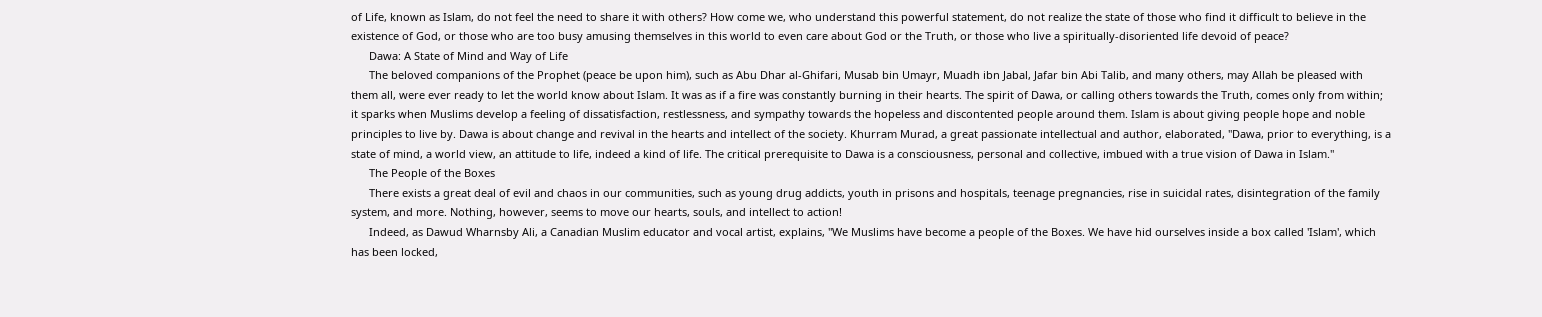of Life, known as Islam, do not feel the need to share it with others? How come we, who understand this powerful statement, do not realize the state of those who find it difficult to believe in the existence of God, or those who are too busy amusing themselves in this world to even care about God or the Truth, or those who live a spiritually-disoriented life devoid of peace?
      Dawa: A State of Mind and Way of Life
      The beloved companions of the Prophet (peace be upon him), such as Abu Dhar al-Ghifari, Musab bin Umayr, Muadh ibn Jabal, Jafar bin Abi Talib, and many others, may Allah be pleased with them all, were ever ready to let the world know about Islam. It was as if a fire was constantly burning in their hearts. The spirit of Dawa, or calling others towards the Truth, comes only from within; it sparks when Muslims develop a feeling of dissatisfaction, restlessness, and sympathy towards the hopeless and discontented people around them. Islam is about giving people hope and noble principles to live by. Dawa is about change and revival in the hearts and intellect of the society. Khurram Murad, a great passionate intellectual and author, elaborated, "Dawa, prior to everything, is a state of mind, a world view, an attitude to life, indeed a kind of life. The critical prerequisite to Dawa is a consciousness, personal and collective, imbued with a true vision of Dawa in Islam."
      The People of the Boxes
      There exists a great deal of evil and chaos in our communities, such as young drug addicts, youth in prisons and hospitals, teenage pregnancies, rise in suicidal rates, disintegration of the family system, and more. Nothing, however, seems to move our hearts, souls, and intellect to action!
      Indeed, as Dawud Wharnsby Ali, a Canadian Muslim educator and vocal artist, explains, "We Muslims have become a people of the Boxes. We have hid ourselves inside a box called 'Islam', which has been locked,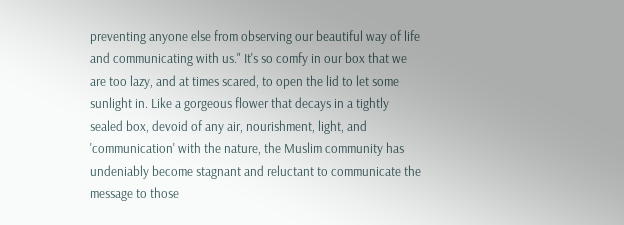preventing anyone else from observing our beautiful way of life and communicating with us." It's so comfy in our box that we are too lazy, and at times scared, to open the lid to let some sunlight in. Like a gorgeous flower that decays in a tightly sealed box, devoid of any air, nourishment, light, and 'communication' with the nature, the Muslim community has undeniably become stagnant and reluctant to communicate the message to those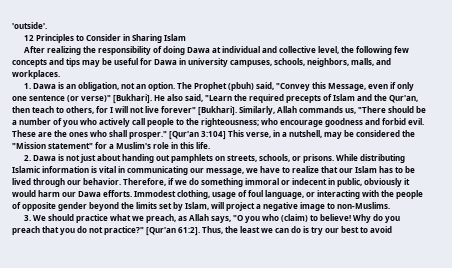'outside'.
      12 Principles to Consider in Sharing Islam
      After realizing the responsibility of doing Dawa at individual and collective level, the following few concepts and tips may be useful for Dawa in university campuses, schools, neighbors, malls, and workplaces.
      1. Dawa is an obligation, not an option. The Prophet (pbuh) said, "Convey this Message, even if only one sentence (or verse)" [Bukhari]. He also said, "Learn the required precepts of Islam and the Qur'an, then teach to others, for I will not live forever" [Bukhari]. Similarly, Allah commands us, "There should be a number of you who actively call people to the righteousness; who encourage goodness and forbid evil. These are the ones who shall prosper." [Qur'an 3:104] This verse, in a nutshell, may be considered the "Mission statement" for a Muslim's role in this life.
      2. Dawa is not just about handing out pamphlets on streets, schools, or prisons. While distributing Islamic information is vital in communicating our message, we have to realize that our Islam has to be lived through our behavior. Therefore, if we do something immoral or indecent in public, obviously it would harm our Dawa efforts. Immodest clothing, usage of foul language, or interacting with the people of opposite gender beyond the limits set by Islam, will project a negative image to non-Muslims.
      3. We should practice what we preach, as Allah says, "O you who (claim) to believe! Why do you preach that you do not practice?" [Qur'an 61:2]. Thus, the least we can do is try our best to avoid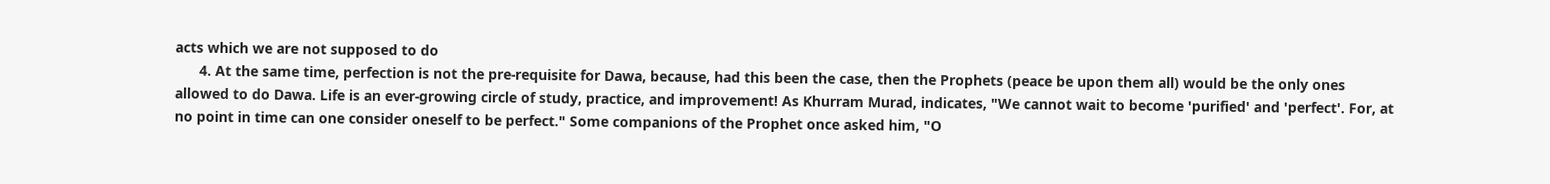acts which we are not supposed to do
      4. At the same time, perfection is not the pre-requisite for Dawa, because, had this been the case, then the Prophets (peace be upon them all) would be the only ones allowed to do Dawa. Life is an ever-growing circle of study, practice, and improvement! As Khurram Murad, indicates, "We cannot wait to become 'purified' and 'perfect'. For, at no point in time can one consider oneself to be perfect." Some companions of the Prophet once asked him, "O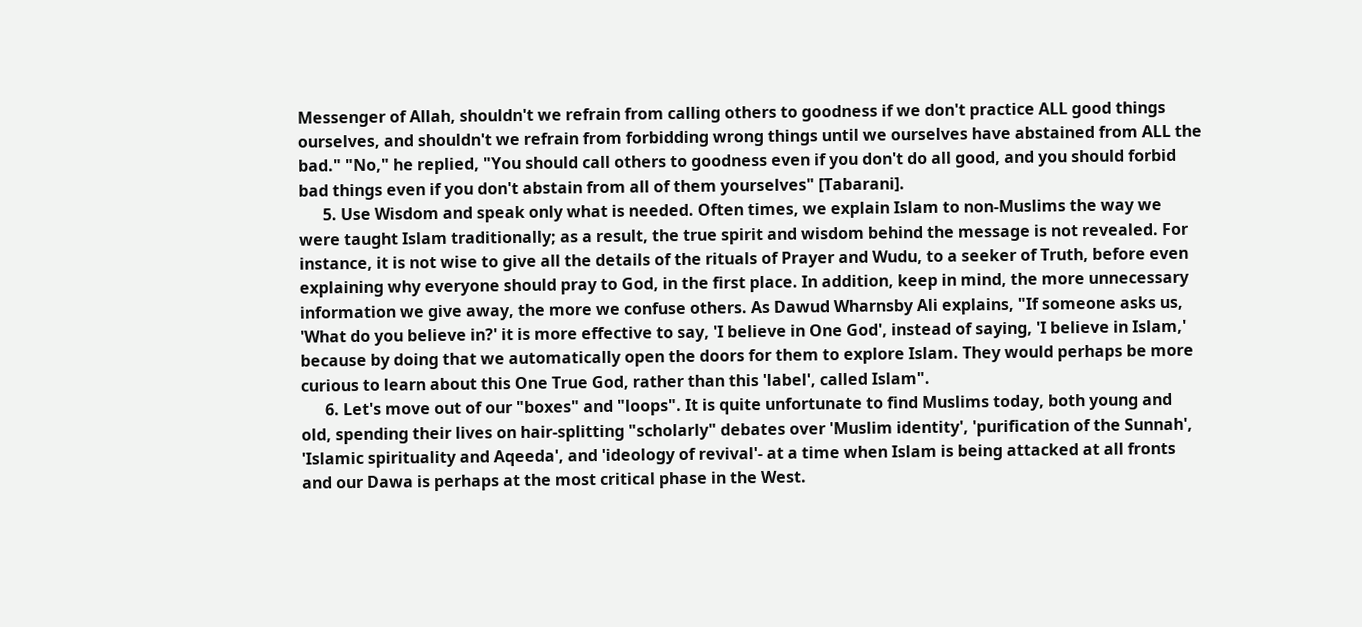Messenger of Allah, shouldn't we refrain from calling others to goodness if we don't practice ALL good things ourselves, and shouldn't we refrain from forbidding wrong things until we ourselves have abstained from ALL the bad." "No," he replied, "You should call others to goodness even if you don't do all good, and you should forbid bad things even if you don't abstain from all of them yourselves" [Tabarani].
      5. Use Wisdom and speak only what is needed. Often times, we explain Islam to non-Muslims the way we were taught Islam traditionally; as a result, the true spirit and wisdom behind the message is not revealed. For instance, it is not wise to give all the details of the rituals of Prayer and Wudu, to a seeker of Truth, before even explaining why everyone should pray to God, in the first place. In addition, keep in mind, the more unnecessary information we give away, the more we confuse others. As Dawud Wharnsby Ali explains, "If someone asks us, 'What do you believe in?' it is more effective to say, 'I believe in One God', instead of saying, 'I believe in Islam,' because by doing that we automatically open the doors for them to explore Islam. They would perhaps be more curious to learn about this One True God, rather than this 'label', called Islam".
      6. Let's move out of our "boxes" and "loops". It is quite unfortunate to find Muslims today, both young and old, spending their lives on hair-splitting "scholarly" debates over 'Muslim identity', 'purification of the Sunnah', 'Islamic spirituality and Aqeeda', and 'ideology of revival'- at a time when Islam is being attacked at all fronts and our Dawa is perhaps at the most critical phase in the West.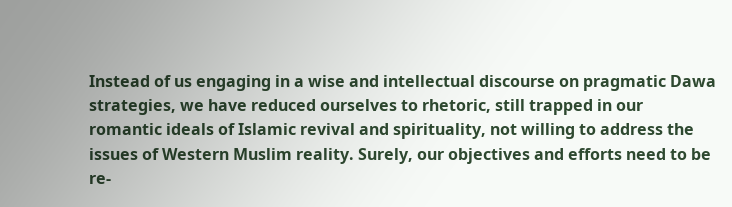Instead of us engaging in a wise and intellectual discourse on pragmatic Dawa strategies, we have reduced ourselves to rhetoric, still trapped in our romantic ideals of Islamic revival and spirituality, not willing to address the issues of Western Muslim reality. Surely, our objectives and efforts need to be re-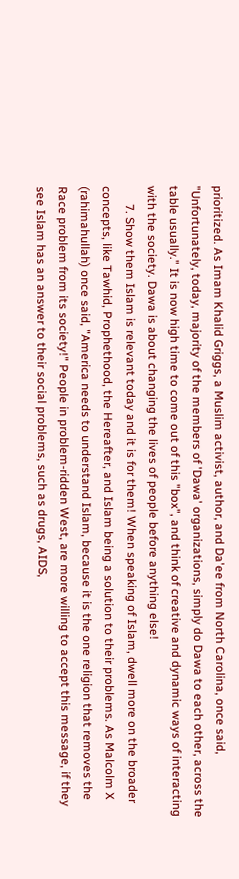prioritized. As Imam Khalid Griggs, a Muslim activist, author, and Da'ee from North Carolina, once said, "Unfortunately, today, majority of the members of 'Dawa' organizations, simply do Dawa to each other, across the table usually." It is now high time to come out of this "box", and think of creative and dynamic ways of interacting with the society. Dawa is about changing the lives of people before anything else!
      7. Show them Islam is relevant today and it is for them! When speaking of Islam, dwell more on the broader concepts, like Tawhid, Prophethood, the Hereafter, and Islam being a solution to their problems. As Malcolm X (rahimahullah) once said, "America needs to understand Islam, because it is the one religion that removes the Race problem from its society!" People in problem-ridden West, are more willing to accept this message, if they see Islam has an answer to their social problems, such as drugs, AIDS,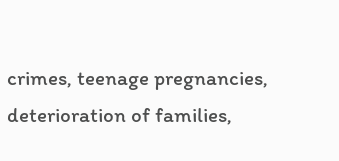crimes, teenage pregnancies, deterioration of families,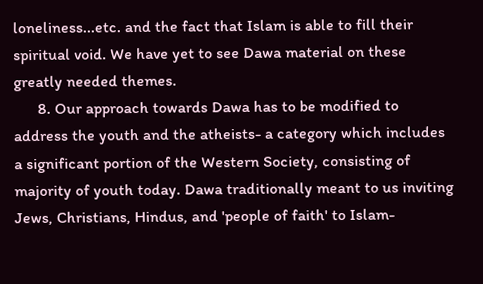loneliness...etc. and the fact that Islam is able to fill their spiritual void. We have yet to see Dawa material on these greatly needed themes.
      8. Our approach towards Dawa has to be modified to address the youth and the atheists- a category which includes a significant portion of the Western Society, consisting of majority of youth today. Dawa traditionally meant to us inviting Jews, Christians, Hindus, and 'people of faith' to Islam-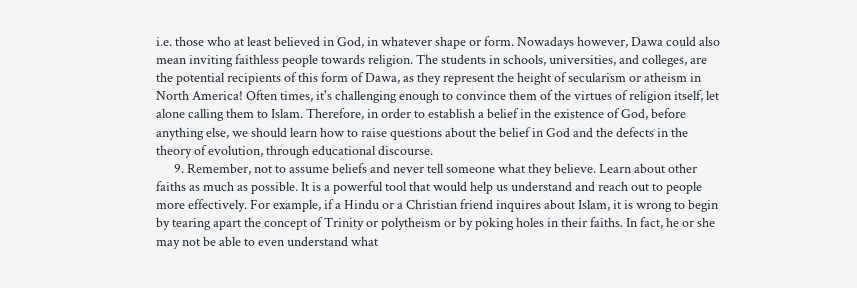i.e. those who at least believed in God, in whatever shape or form. Nowadays however, Dawa could also mean inviting faithless people towards religion. The students in schools, universities, and colleges, are the potential recipients of this form of Dawa, as they represent the height of secularism or atheism in North America! Often times, it's challenging enough to convince them of the virtues of religion itself, let alone calling them to Islam. Therefore, in order to establish a belief in the existence of God, before anything else, we should learn how to raise questions about the belief in God and the defects in the theory of evolution, through educational discourse.
      9. Remember, not to assume beliefs and never tell someone what they believe. Learn about other faiths as much as possible. It is a powerful tool that would help us understand and reach out to people more effectively. For example, if a Hindu or a Christian friend inquires about Islam, it is wrong to begin by tearing apart the concept of Trinity or polytheism or by poking holes in their faiths. In fact, he or she may not be able to even understand what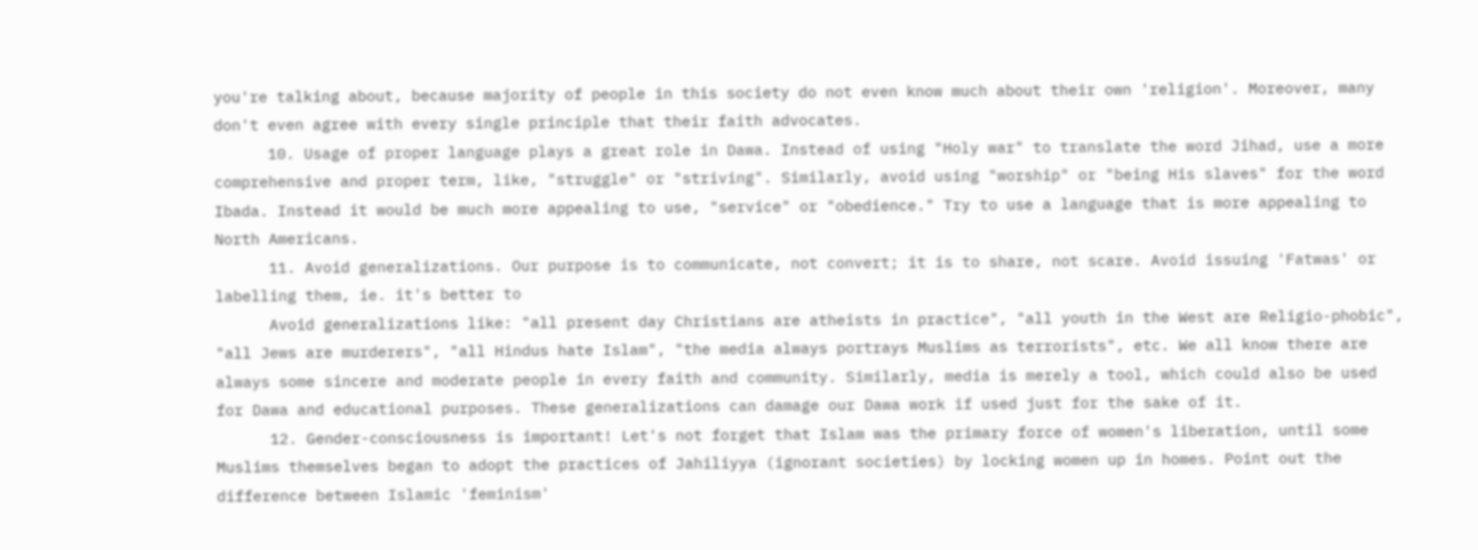you're talking about, because majority of people in this society do not even know much about their own 'religion'. Moreover, many don't even agree with every single principle that their faith advocates.
      10. Usage of proper language plays a great role in Dawa. Instead of using "Holy war" to translate the word Jihad, use a more comprehensive and proper term, like, "struggle" or "striving". Similarly, avoid using "worship" or "being His slaves" for the word Ibada. Instead it would be much more appealing to use, "service" or "obedience." Try to use a language that is more appealing to North Americans.
      11. Avoid generalizations. Our purpose is to communicate, not convert; it is to share, not scare. Avoid issuing 'Fatwas' or labelling them, ie. it's better to
      Avoid generalizations like: "all present day Christians are atheists in practice", "all youth in the West are Religio-phobic", "all Jews are murderers", "all Hindus hate Islam", "the media always portrays Muslims as terrorists", etc. We all know there are always some sincere and moderate people in every faith and community. Similarly, media is merely a tool, which could also be used for Dawa and educational purposes. These generalizations can damage our Dawa work if used just for the sake of it.
      12. Gender-consciousness is important! Let's not forget that Islam was the primary force of women's liberation, until some Muslims themselves began to adopt the practices of Jahiliyya (ignorant societies) by locking women up in homes. Point out the difference between Islamic 'feminism'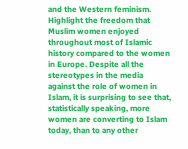and the Western feminism. Highlight the freedom that Muslim women enjoyed throughout most of Islamic history compared to the women in Europe. Despite all the stereotypes in the media against the role of women in Islam, it is surprising to see that, statistically speaking, more women are converting to Islam today, than to any other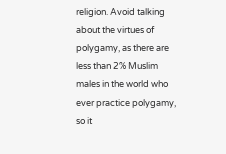religion. Avoid talking about the virtues of polygamy, as there are less than 2% Muslim males in the world who ever practice polygamy, so it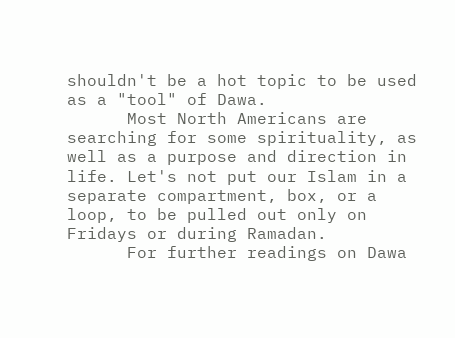shouldn't be a hot topic to be used as a "tool" of Dawa.
      Most North Americans are searching for some spirituality, as well as a purpose and direction in life. Let's not put our Islam in a separate compartment, box, or a loop, to be pulled out only on Fridays or during Ramadan.
      For further readings on Dawa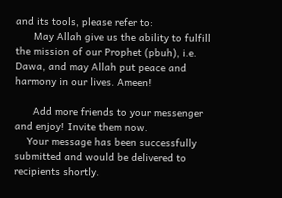and its tools, please refer to:
      May Allah give us the ability to fulfill the mission of our Prophet (pbuh), i.e. Dawa, and may Allah put peace and harmony in our lives. Ameen!

      Add more friends to your messenger and enjoy! Invite them now.
    Your message has been successfully submitted and would be delivered to recipients shortly.